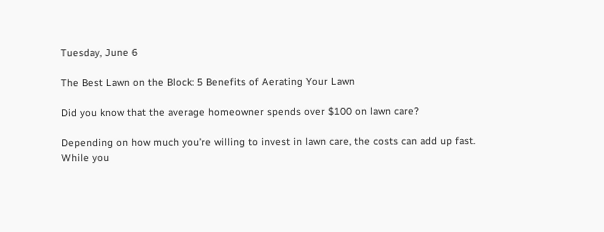Tuesday, June 6

The Best Lawn on the Block: 5 Benefits of Aerating Your Lawn

Did you know that the average homeowner spends over $100 on lawn care?

Depending on how much you’re willing to invest in lawn care, the costs can add up fast. While you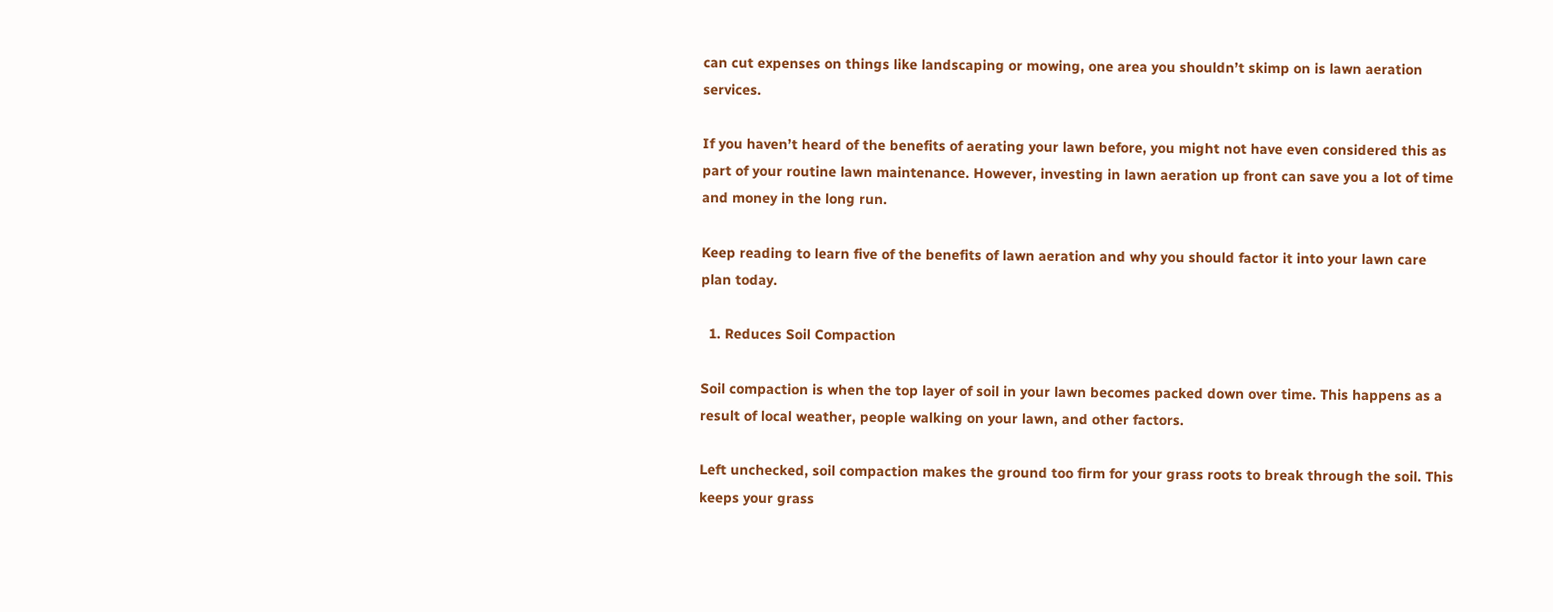can cut expenses on things like landscaping or mowing, one area you shouldn’t skimp on is lawn aeration services.

If you haven’t heard of the benefits of aerating your lawn before, you might not have even considered this as part of your routine lawn maintenance. However, investing in lawn aeration up front can save you a lot of time and money in the long run.

Keep reading to learn five of the benefits of lawn aeration and why you should factor it into your lawn care plan today.

  1. Reduces Soil Compaction

Soil compaction is when the top layer of soil in your lawn becomes packed down over time. This happens as a result of local weather, people walking on your lawn, and other factors.

Left unchecked, soil compaction makes the ground too firm for your grass roots to break through the soil. This keeps your grass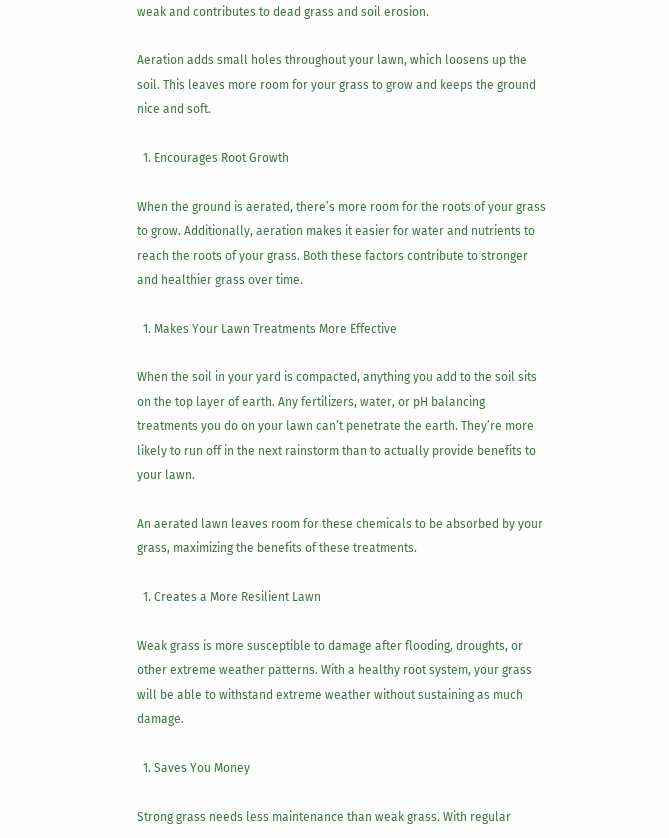weak and contributes to dead grass and soil erosion.

Aeration adds small holes throughout your lawn, which loosens up the soil. This leaves more room for your grass to grow and keeps the ground nice and soft.

  1. Encourages Root Growth

When the ground is aerated, there’s more room for the roots of your grass to grow. Additionally, aeration makes it easier for water and nutrients to reach the roots of your grass. Both these factors contribute to stronger and healthier grass over time.

  1. Makes Your Lawn Treatments More Effective

When the soil in your yard is compacted, anything you add to the soil sits on the top layer of earth. Any fertilizers, water, or pH balancing treatments you do on your lawn can’t penetrate the earth. They’re more likely to run off in the next rainstorm than to actually provide benefits to your lawn.

An aerated lawn leaves room for these chemicals to be absorbed by your grass, maximizing the benefits of these treatments.

  1. Creates a More Resilient Lawn

Weak grass is more susceptible to damage after flooding, droughts, or other extreme weather patterns. With a healthy root system, your grass will be able to withstand extreme weather without sustaining as much damage.

  1. Saves You Money

Strong grass needs less maintenance than weak grass. With regular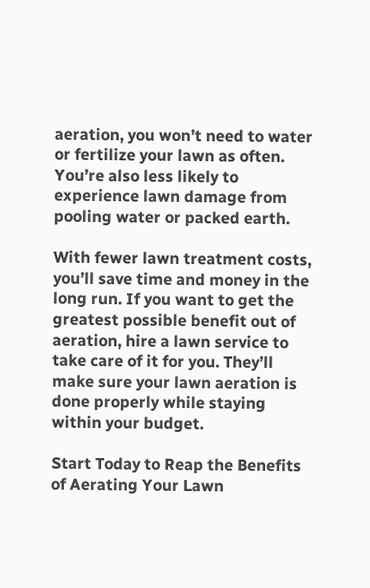aeration, you won’t need to water or fertilize your lawn as often. You’re also less likely to experience lawn damage from pooling water or packed earth.

With fewer lawn treatment costs, you’ll save time and money in the long run. If you want to get the greatest possible benefit out of aeration, hire a lawn service to take care of it for you. They’ll make sure your lawn aeration is done properly while staying within your budget.

Start Today to Reap the Benefits of Aerating Your Lawn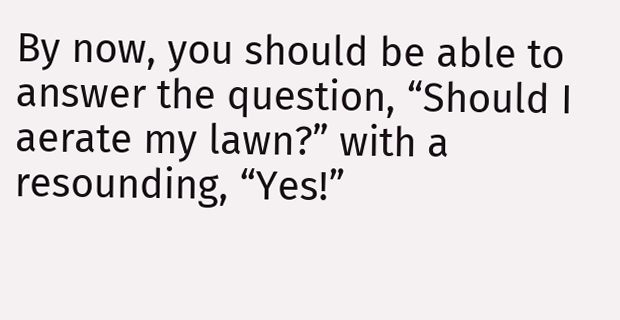By now, you should be able to answer the question, “Should I aerate my lawn?” with a resounding, “Yes!”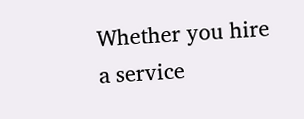Whether you hire a service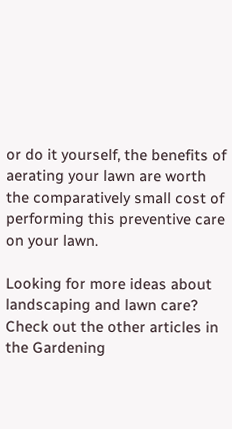or do it yourself, the benefits of aerating your lawn are worth the comparatively small cost of performing this preventive care on your lawn.

Looking for more ideas about landscaping and lawn care? Check out the other articles in the Gardening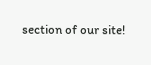section of our site!